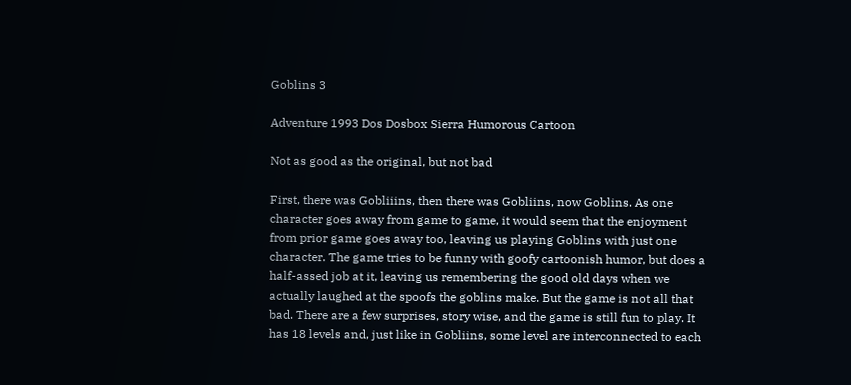Goblins 3

Adventure 1993 Dos Dosbox Sierra Humorous Cartoon

Not as good as the original, but not bad

First, there was Gobliiins, then there was Gobliins, now Goblins. As one character goes away from game to game, it would seem that the enjoyment from prior game goes away too, leaving us playing Goblins with just one character. The game tries to be funny with goofy cartoonish humor, but does a half-assed job at it, leaving us remembering the good old days when we actually laughed at the spoofs the goblins make. But the game is not all that bad. There are a few surprises, story wise, and the game is still fun to play. It has 18 levels and, just like in Gobliins, some level are interconnected to each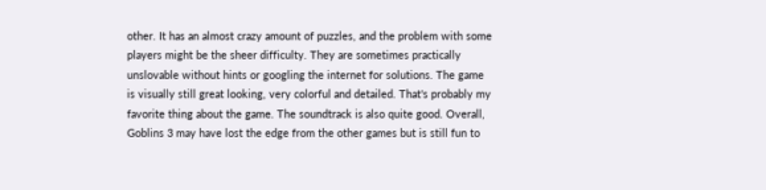other. It has an almost crazy amount of puzzles, and the problem with some players might be the sheer difficulty. They are sometimes practically unslovable without hints or googling the internet for solutions. The game is visually still great looking, very colorful and detailed. That's probably my favorite thing about the game. The soundtrack is also quite good. Overall, Goblins 3 may have lost the edge from the other games but is still fun to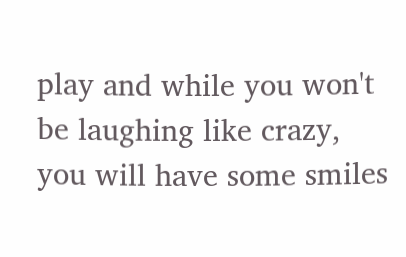play and while you won't be laughing like crazy, you will have some smiles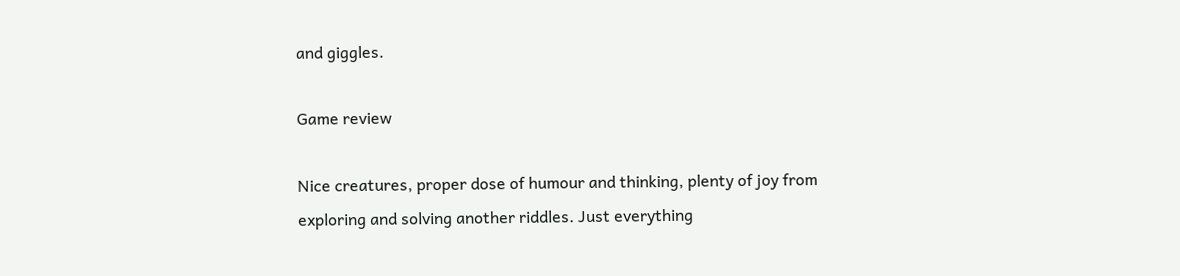and giggles.

Game review

Nice creatures, proper dose of humour and thinking, plenty of joy from exploring and solving another riddles. Just everything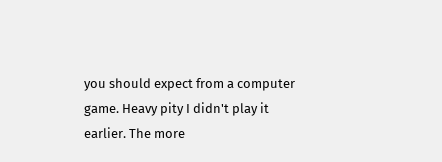you should expect from a computer game. Heavy pity I didn't play it earlier. The more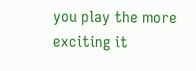you play the more exciting it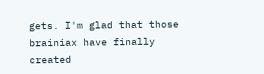gets. I'm glad that those brainiax have finally created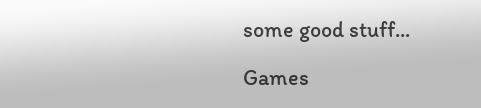some good stuff...

Games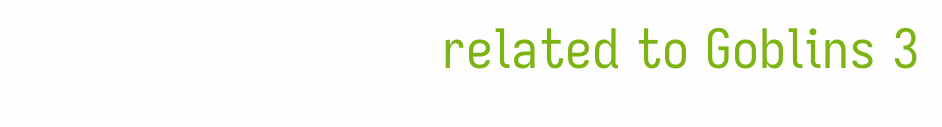related to Goblins 3